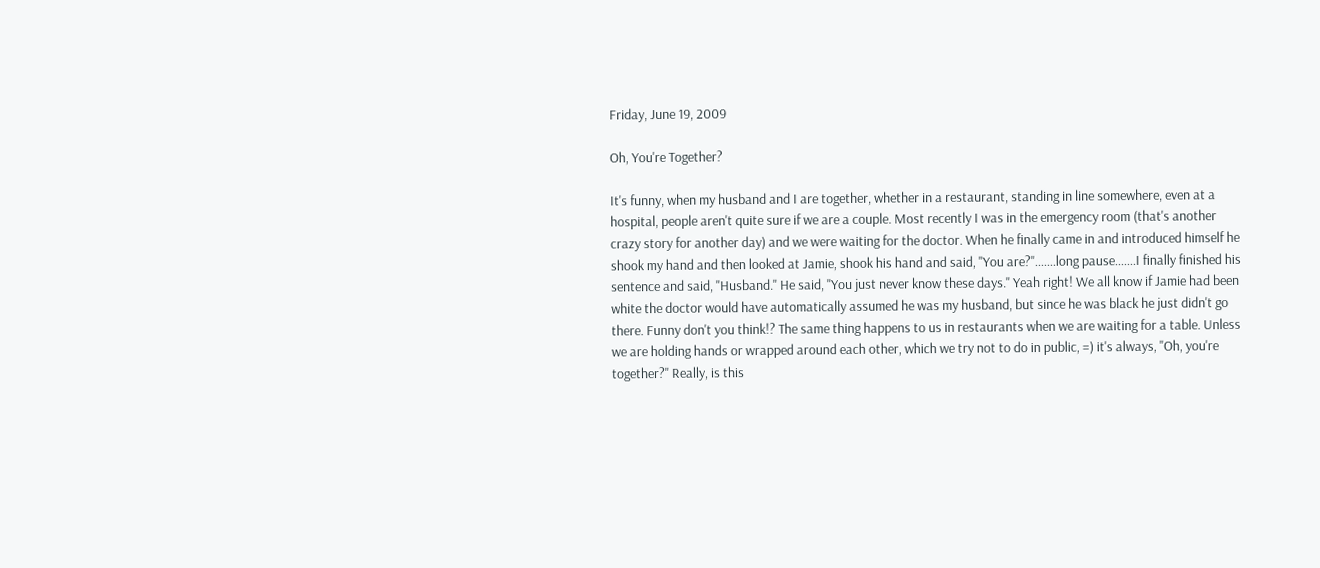Friday, June 19, 2009

Oh, You're Together?

It's funny, when my husband and I are together, whether in a restaurant, standing in line somewhere, even at a hospital, people aren't quite sure if we are a couple. Most recently I was in the emergency room (that's another crazy story for another day) and we were waiting for the doctor. When he finally came in and introduced himself he shook my hand and then looked at Jamie, shook his hand and said, "You are?".......long pause.......I finally finished his sentence and said, "Husband." He said, "You just never know these days." Yeah right! We all know if Jamie had been white the doctor would have automatically assumed he was my husband, but since he was black he just didn't go there. Funny don't you think!? The same thing happens to us in restaurants when we are waiting for a table. Unless we are holding hands or wrapped around each other, which we try not to do in public, =) it's always, "Oh, you're together?" Really, is this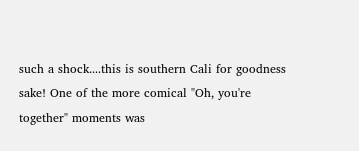such a shock....this is southern Cali for goodness sake! One of the more comical "Oh, you're together" moments was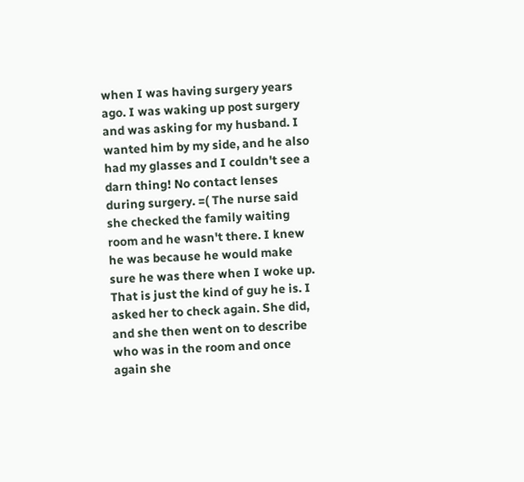when I was having surgery years ago. I was waking up post surgery and was asking for my husband. I wanted him by my side, and he also had my glasses and I couldn't see a darn thing! No contact lenses during surgery. =( The nurse said she checked the family waiting room and he wasn't there. I knew he was because he would make sure he was there when I woke up. That is just the kind of guy he is. I asked her to check again. She did, and she then went on to describe who was in the room and once again she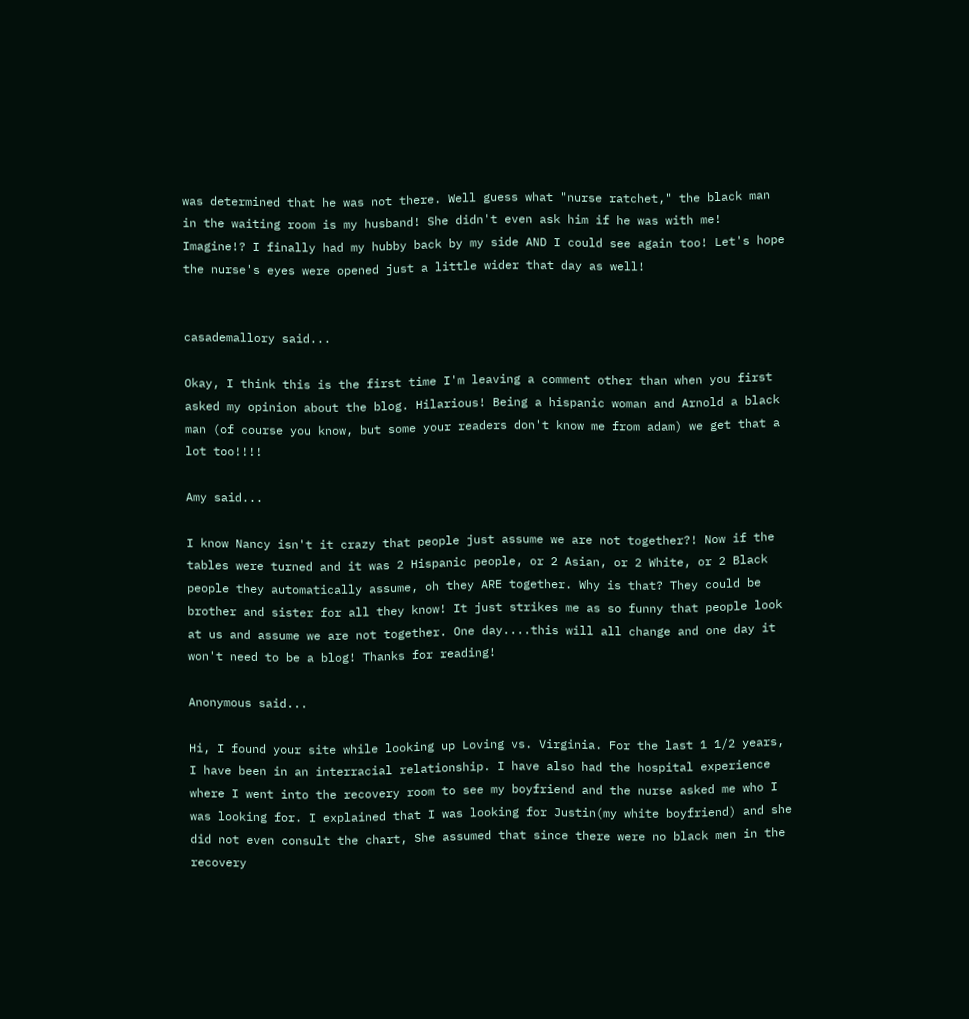was determined that he was not there. Well guess what "nurse ratchet," the black man in the waiting room is my husband! She didn't even ask him if he was with me! Imagine!? I finally had my hubby back by my side AND I could see again too! Let's hope the nurse's eyes were opened just a little wider that day as well!


casademallory said...

Okay, I think this is the first time I'm leaving a comment other than when you first asked my opinion about the blog. Hilarious! Being a hispanic woman and Arnold a black man (of course you know, but some your readers don't know me from adam) we get that a lot too!!!!

Amy said...

I know Nancy isn't it crazy that people just assume we are not together?! Now if the tables were turned and it was 2 Hispanic people, or 2 Asian, or 2 White, or 2 Black people they automatically assume, oh they ARE together. Why is that? They could be brother and sister for all they know! It just strikes me as so funny that people look at us and assume we are not together. One day....this will all change and one day it won't need to be a blog! Thanks for reading!

Anonymous said...

Hi, I found your site while looking up Loving vs. Virginia. For the last 1 1/2 years, I have been in an interracial relationship. I have also had the hospital experience where I went into the recovery room to see my boyfriend and the nurse asked me who I was looking for. I explained that I was looking for Justin(my white boyfriend) and she did not even consult the chart, She assumed that since there were no black men in the recovery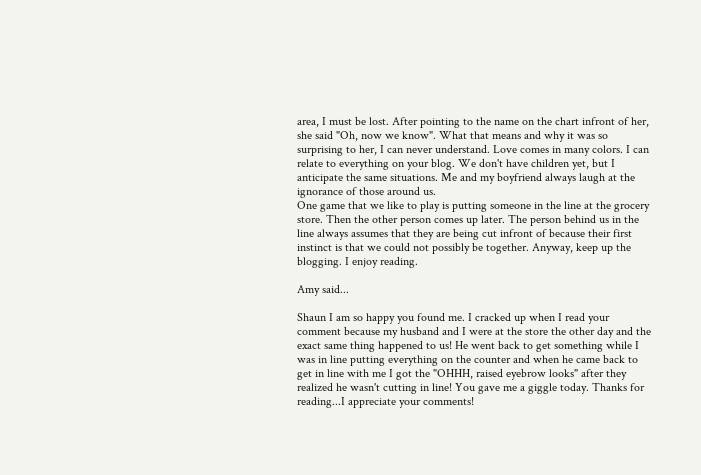area, I must be lost. After pointing to the name on the chart infront of her, she said "Oh, now we know". What that means and why it was so surprising to her, I can never understand. Love comes in many colors. I can relate to everything on your blog. We don't have children yet, but I anticipate the same situations. Me and my boyfriend always laugh at the ignorance of those around us.
One game that we like to play is putting someone in the line at the grocery store. Then the other person comes up later. The person behind us in the line always assumes that they are being cut infront of because their first instinct is that we could not possibly be together. Anyway, keep up the blogging. I enjoy reading.

Amy said...

Shaun I am so happy you found me. I cracked up when I read your comment because my husband and I were at the store the other day and the exact same thing happened to us! He went back to get something while I was in line putting everything on the counter and when he came back to get in line with me I got the "OHHH, raised eyebrow looks" after they realized he wasn't cutting in line! You gave me a giggle today. Thanks for reading...I appreciate your comments!